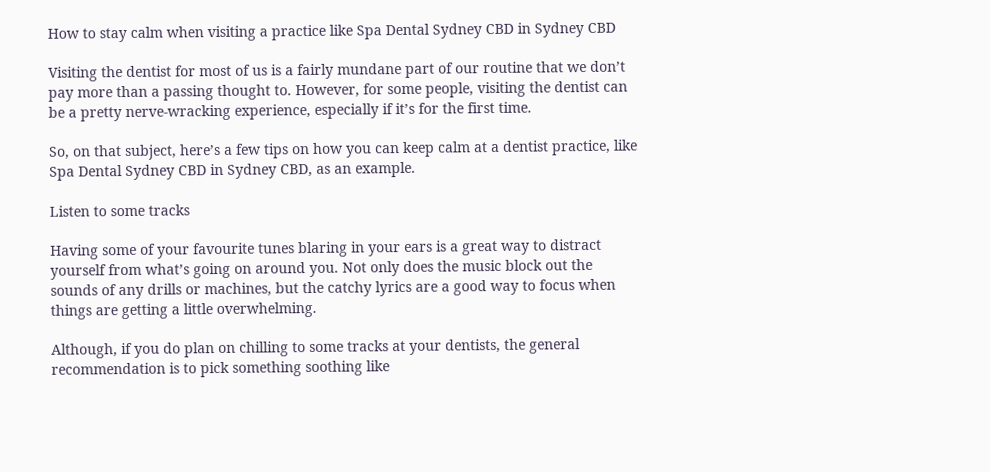How to stay calm when visiting a practice like Spa Dental Sydney CBD in Sydney CBD

Visiting the dentist for most of us is a fairly mundane part of our routine that we don’t pay more than a passing thought to. However, for some people, visiting the dentist can be a pretty nerve-wracking experience, especially if it’s for the first time.

So, on that subject, here’s a few tips on how you can keep calm at a dentist practice, like Spa Dental Sydney CBD in Sydney CBD, as an example.

Listen to some tracks

Having some of your favourite tunes blaring in your ears is a great way to distract yourself from what’s going on around you. Not only does the music block out the sounds of any drills or machines, but the catchy lyrics are a good way to focus when things are getting a little overwhelming.

Although, if you do plan on chilling to some tracks at your dentists, the general recommendation is to pick something soothing like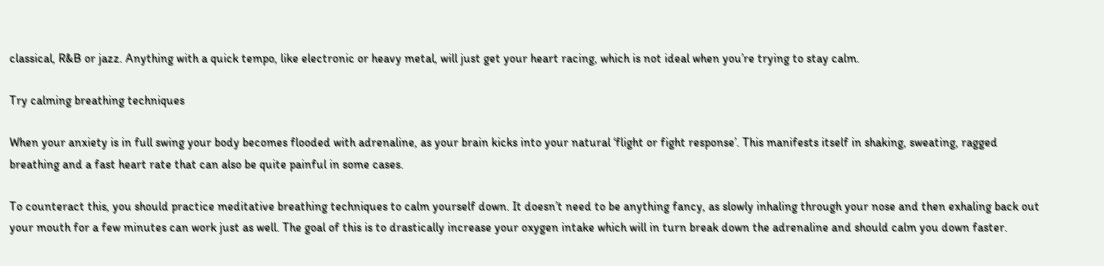classical, R&B or jazz. Anything with a quick tempo, like electronic or heavy metal, will just get your heart racing, which is not ideal when you’re trying to stay calm.

Try calming breathing techniques

When your anxiety is in full swing your body becomes flooded with adrenaline, as your brain kicks into your natural ‘flight or fight response’. This manifests itself in shaking, sweating, ragged breathing and a fast heart rate that can also be quite painful in some cases.

To counteract this, you should practice meditative breathing techniques to calm yourself down. It doesn’t need to be anything fancy, as slowly inhaling through your nose and then exhaling back out your mouth for a few minutes can work just as well. The goal of this is to drastically increase your oxygen intake which will in turn break down the adrenaline and should calm you down faster.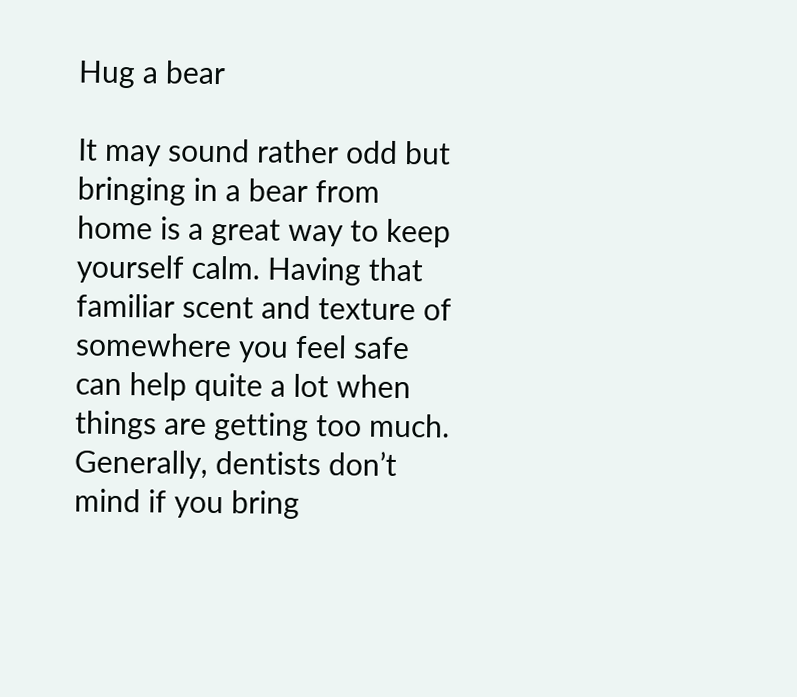Hug a bear

It may sound rather odd but bringing in a bear from home is a great way to keep yourself calm. Having that familiar scent and texture of somewhere you feel safe can help quite a lot when things are getting too much. Generally, dentists don’t mind if you bring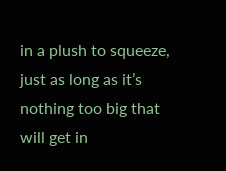in a plush to squeeze, just as long as it’s nothing too big that will get in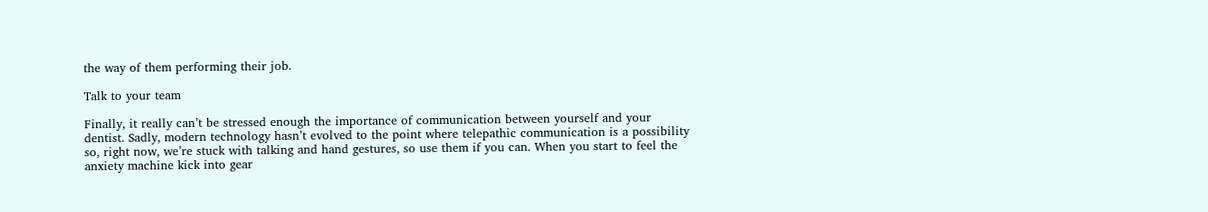the way of them performing their job.

Talk to your team

Finally, it really can’t be stressed enough the importance of communication between yourself and your dentist. Sadly, modern technology hasn’t evolved to the point where telepathic communication is a possibility so, right now, we’re stuck with talking and hand gestures, so use them if you can. When you start to feel the anxiety machine kick into gear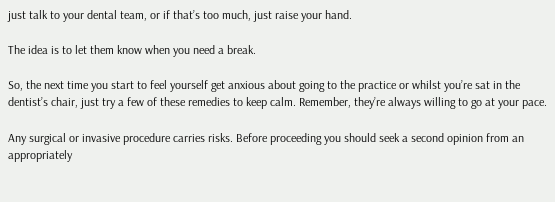just talk to your dental team, or if that’s too much, just raise your hand.

The idea is to let them know when you need a break.

So, the next time you start to feel yourself get anxious about going to the practice or whilst you’re sat in the dentist’s chair, just try a few of these remedies to keep calm. Remember, they’re always willing to go at your pace.

Any surgical or invasive procedure carries risks. Before proceeding you should seek a second opinion from an appropriately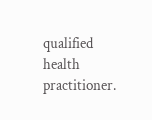qualified health practitioner.